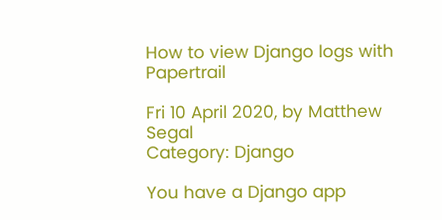How to view Django logs with Papertrail

Fri 10 April 2020, by Matthew Segal
Category: Django

You have a Django app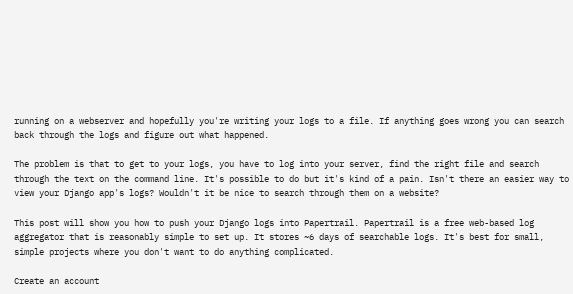running on a webserver and hopefully you're writing your logs to a file. If anything goes wrong you can search back through the logs and figure out what happened.

The problem is that to get to your logs, you have to log into your server, find the right file and search through the text on the command line. It's possible to do but it's kind of a pain. Isn't there an easier way to view your Django app's logs? Wouldn't it be nice to search through them on a website?

This post will show you how to push your Django logs into Papertrail. Papertrail is a free web-based log aggregator that is reasonably simple to set up. It stores ~6 days of searchable logs. It's best for small, simple projects where you don't want to do anything complicated.

Create an account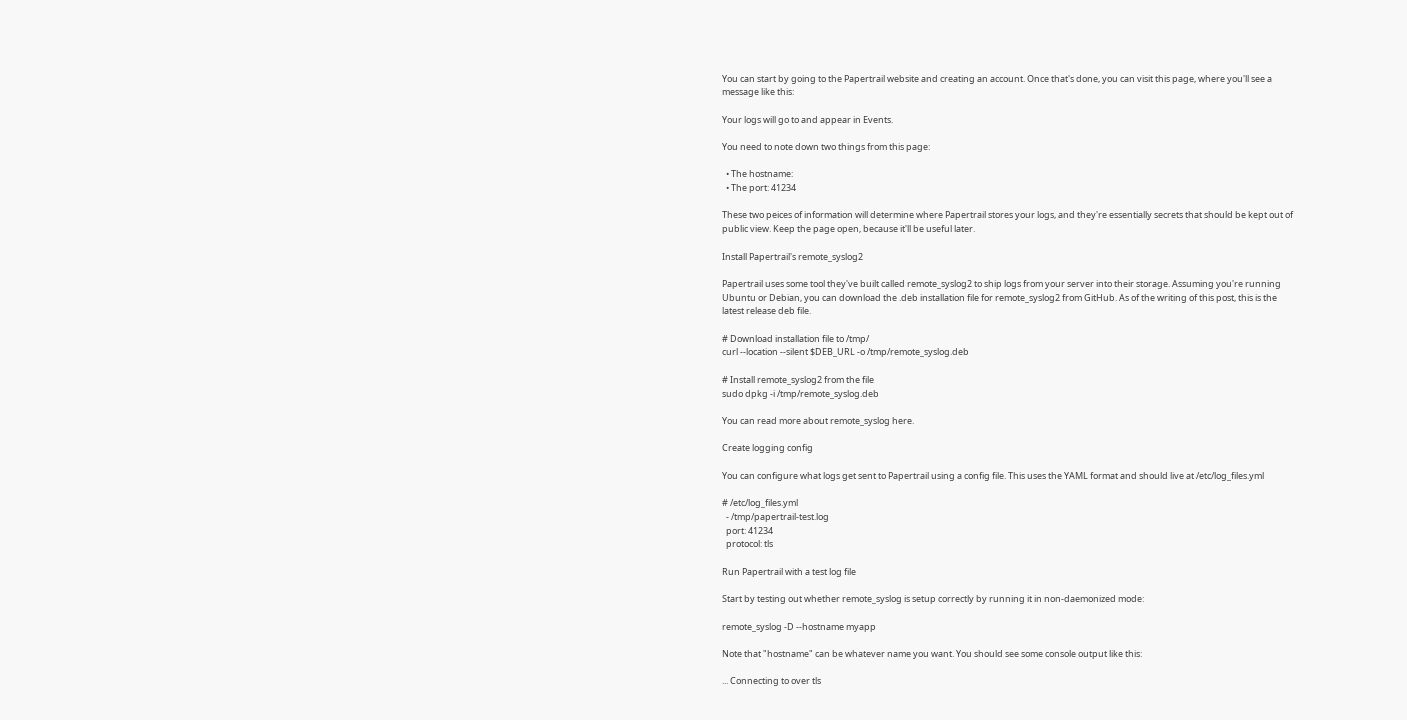You can start by going to the Papertrail website and creating an account. Once that's done, you can visit this page, where you'll see a message like this:

Your logs will go to and appear in Events.

You need to note down two things from this page:

  • The hostname:
  • The port: 41234

These two peices of information will determine where Papertrail stores your logs, and they're essentially secrets that should be kept out of public view. Keep the page open, because it'll be useful later.

Install Papertrail's remote_syslog2

Papertrail uses some tool they've built called remote_syslog2 to ship logs from your server into their storage. Assuming you're running Ubuntu or Debian, you can download the .deb installation file for remote_syslog2 from GitHub. As of the writing of this post, this is the latest release deb file.

# Download installation file to /tmp/
curl --location --silent $DEB_URL -o /tmp/remote_syslog.deb

# Install remote_syslog2 from the file
sudo dpkg -i /tmp/remote_syslog.deb

You can read more about remote_syslog here.

Create logging config

You can configure what logs get sent to Papertrail using a config file. This uses the YAML format and should live at /etc/log_files.yml

# /etc/log_files.yml
  - /tmp/papertrail-test.log
  port: 41234
  protocol: tls

Run Papertrail with a test log file

Start by testing out whether remote_syslog is setup correctly by running it in non-daemonized mode:

remote_syslog -D --hostname myapp

Note that "hostname" can be whatever name you want. You should see some console output like this:

... Connecting to over tls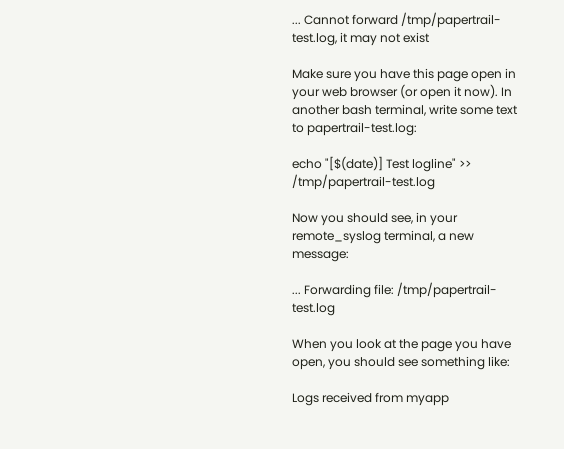... Cannot forward /tmp/papertrail-test.log, it may not exist

Make sure you have this page open in your web browser (or open it now). In another bash terminal, write some text to papertrail-test.log:

echo "[$(date)] Test logline" >> /tmp/papertrail-test.log

Now you should see, in your remote_syslog terminal, a new message:

... Forwarding file: /tmp/papertrail-test.log

When you look at the page you have open, you should see something like:

Logs received from myapp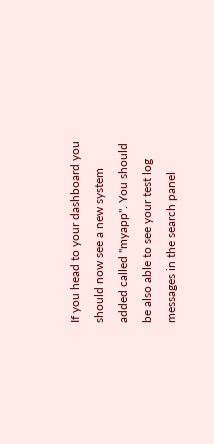If you head to your dashboard you should now see a new system added called "myapp". You should be also able to see your test log messages in the search panel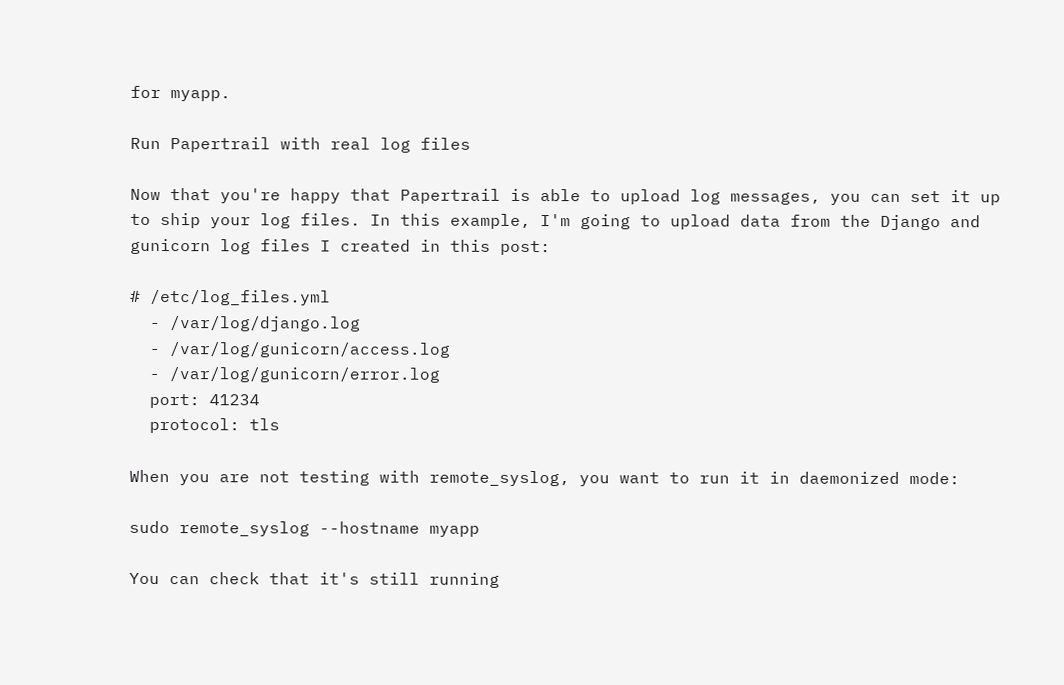for myapp.

Run Papertrail with real log files

Now that you're happy that Papertrail is able to upload log messages, you can set it up to ship your log files. In this example, I'm going to upload data from the Django and gunicorn log files I created in this post:

# /etc/log_files.yml
  - /var/log/django.log
  - /var/log/gunicorn/access.log
  - /var/log/gunicorn/error.log
  port: 41234
  protocol: tls

When you are not testing with remote_syslog, you want to run it in daemonized mode:

sudo remote_syslog --hostname myapp

You can check that it's still running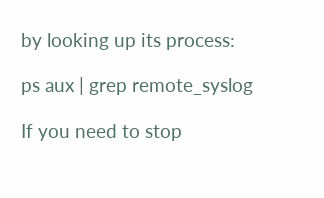by looking up its process:

ps aux | grep remote_syslog

If you need to stop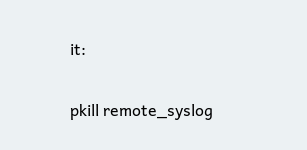it:

pkill remote_syslog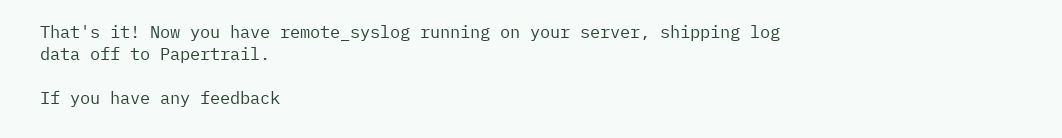That's it! Now you have remote_syslog running on your server, shipping log data off to Papertrail.

If you have any feedback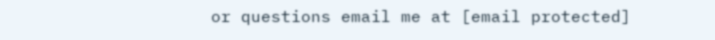or questions email me at [email protected]